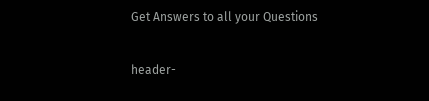Get Answers to all your Questions

header-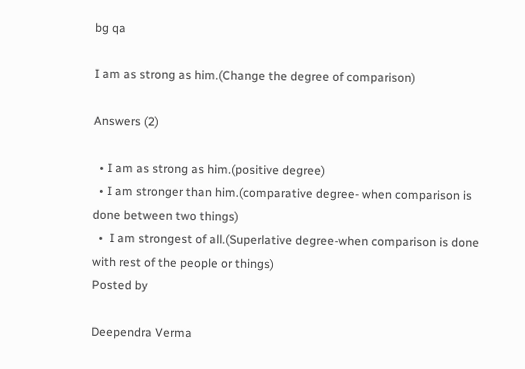bg qa

I am as strong as him.(Change the degree of comparison)

Answers (2)

  • I am as strong as him.(positive degree)
  • I am stronger than him.(comparative degree- when comparison is done between two things)
  •  I am strongest of all.(Superlative degree-when comparison is done with rest of the people or things)
Posted by

Deependra Verma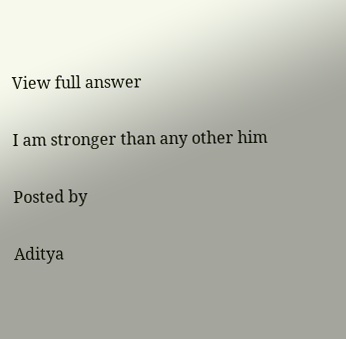View full answer

I am stronger than any other him

Posted by

Aditya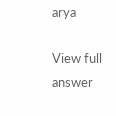arya

View full answer